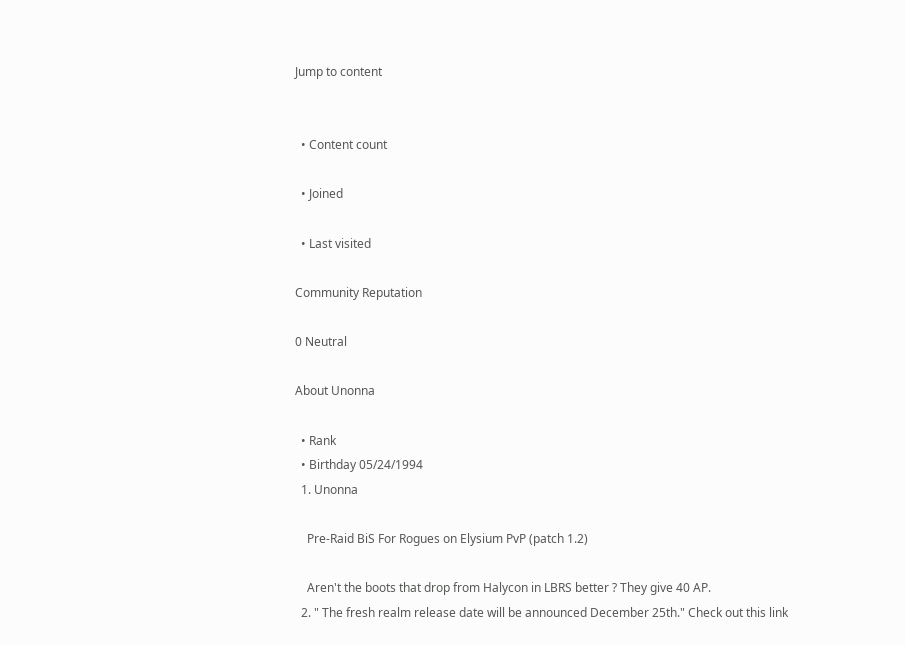Jump to content


  • Content count

  • Joined

  • Last visited

Community Reputation

0 Neutral

About Unonna

  • Rank
  • Birthday 05/24/1994
  1. Unonna

    Pre-Raid BiS For Rogues on Elysium PvP (patch 1.2)

    Aren't the boots that drop from Halycon in LBRS better ? They give 40 AP.
  2. " The fresh realm release date will be announced December 25th." Check out this link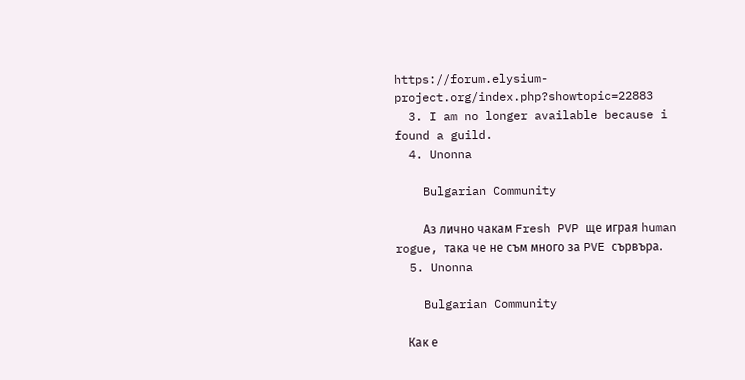https://forum.elysium-project.org/index.php?showtopic=22883
  3. I am no longer available because i found a guild.
  4. Unonna

    Bulgarian Community

    Aз лично чакам Fresh PVP ще играя human rogue, така че не съм много за PVE сървъра.
  5. Unonna

    Bulgarian Community

    Как е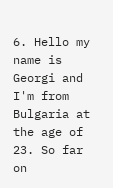6. Hello my name is Georgi and I'm from Bulgaria at the age of 23. So far on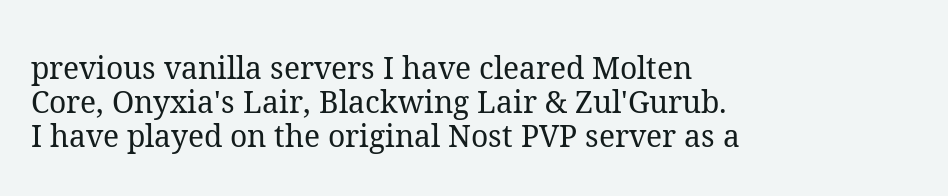previous vanilla servers I have cleared Molten Core, Onyxia's Lair, Blackwing Lair & Zul'Gurub. I have played on the original Nost PVP server as a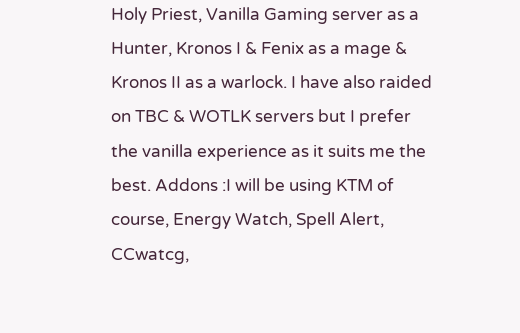Holy Priest, Vanilla Gaming server as a Hunter, Kronos I & Fenix as a mage & Kronos II as a warlock. I have also raided on TBC & WOTLK servers but I prefer the vanilla experience as it suits me the best. Addons :I will be using KTM of course, Energy Watch, Spell Alert, CCwatcg,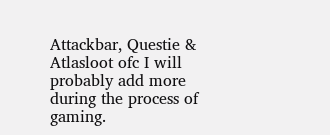Attackbar, Questie & Atlasloot ofc I will probably add more during the process of gaming.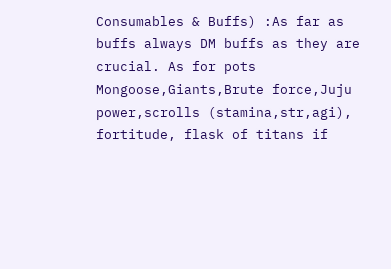Consumables & Buffs) :As far as buffs always DM buffs as they are crucial. As for pots Mongoose,Giants,Brute force,Juju power,scrolls (stamina,str,agi), fortitude, flask of titans if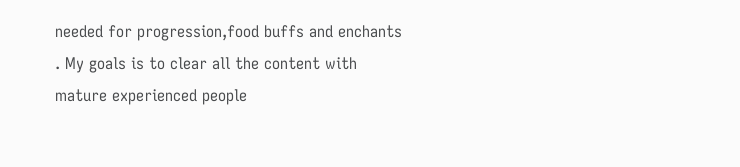needed for progression,food buffs and enchants . My goals is to clear all the content with mature experienced people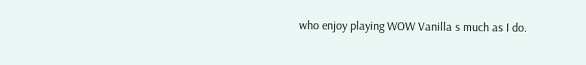who enjoy playing WOW Vanilla s much as I do.